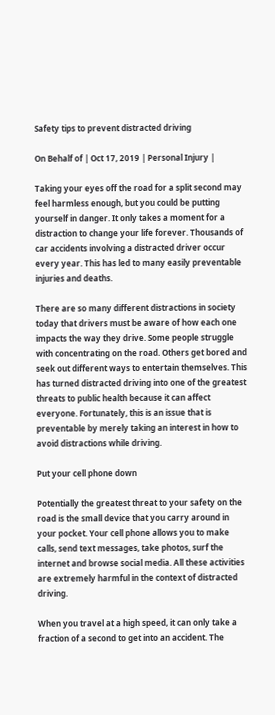Safety tips to prevent distracted driving

On Behalf of | Oct 17, 2019 | Personal Injury |

Taking your eyes off the road for a split second may feel harmless enough, but you could be putting yourself in danger. It only takes a moment for a distraction to change your life forever. Thousands of car accidents involving a distracted driver occur every year. This has led to many easily preventable injuries and deaths.

There are so many different distractions in society today that drivers must be aware of how each one impacts the way they drive. Some people struggle with concentrating on the road. Others get bored and seek out different ways to entertain themselves. This has turned distracted driving into one of the greatest threats to public health because it can affect everyone. Fortunately, this is an issue that is preventable by merely taking an interest in how to avoid distractions while driving.

Put your cell phone down

Potentially the greatest threat to your safety on the road is the small device that you carry around in your pocket. Your cell phone allows you to make calls, send text messages, take photos, surf the internet and browse social media. All these activities are extremely harmful in the context of distracted driving.

When you travel at a high speed, it can only take a fraction of a second to get into an accident. The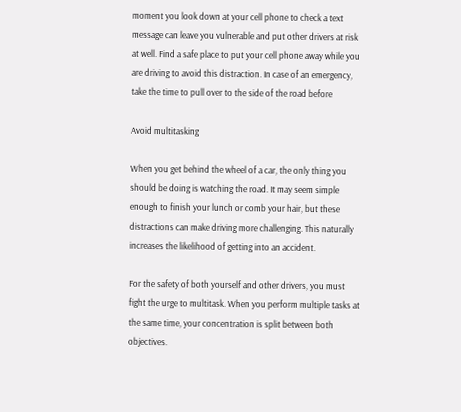moment you look down at your cell phone to check a text message can leave you vulnerable and put other drivers at risk at well. Find a safe place to put your cell phone away while you are driving to avoid this distraction. In case of an emergency, take the time to pull over to the side of the road before

Avoid multitasking

When you get behind the wheel of a car, the only thing you should be doing is watching the road. It may seem simple enough to finish your lunch or comb your hair, but these distractions can make driving more challenging. This naturally increases the likelihood of getting into an accident.

For the safety of both yourself and other drivers, you must fight the urge to multitask. When you perform multiple tasks at the same time, your concentration is split between both objectives.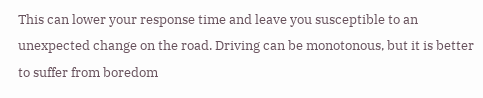This can lower your response time and leave you susceptible to an unexpected change on the road. Driving can be monotonous, but it is better to suffer from boredom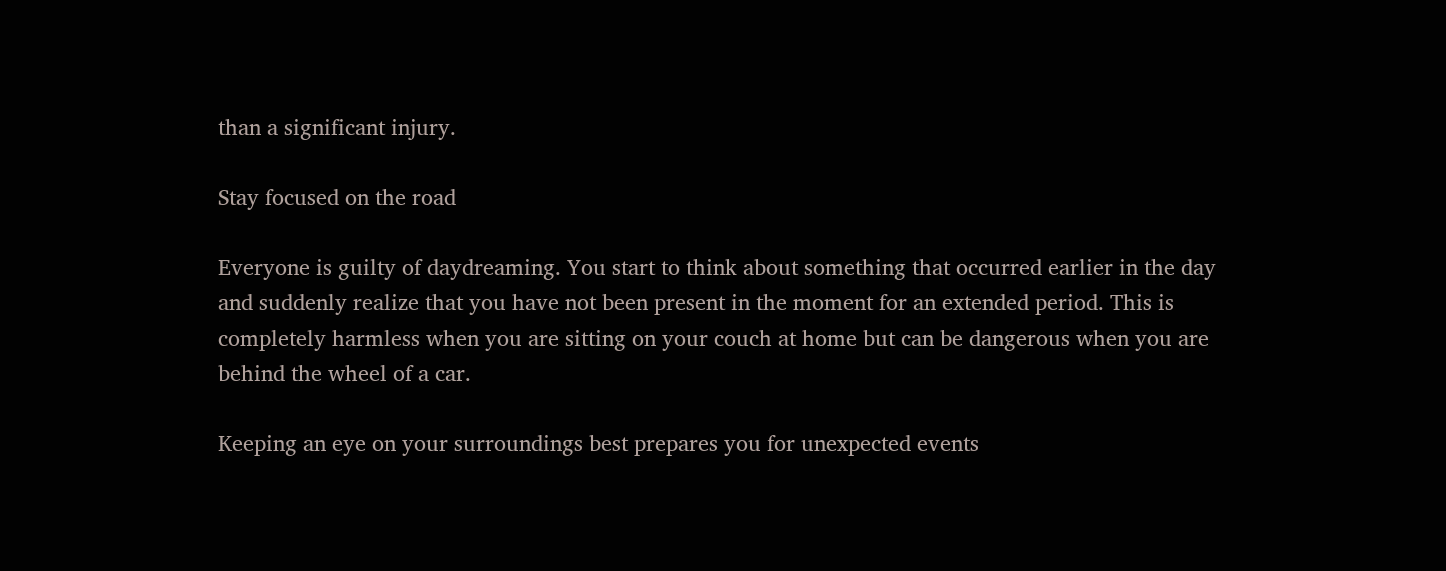than a significant injury.

Stay focused on the road

Everyone is guilty of daydreaming. You start to think about something that occurred earlier in the day and suddenly realize that you have not been present in the moment for an extended period. This is completely harmless when you are sitting on your couch at home but can be dangerous when you are behind the wheel of a car.

Keeping an eye on your surroundings best prepares you for unexpected events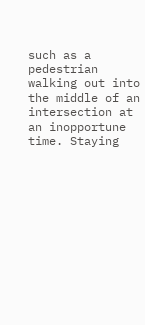such as a pedestrian walking out into the middle of an intersection at an inopportune time. Staying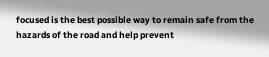focused is the best possible way to remain safe from the hazards of the road and help prevent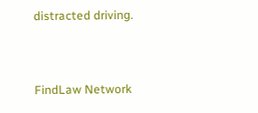distracted driving.


FindLaw Network